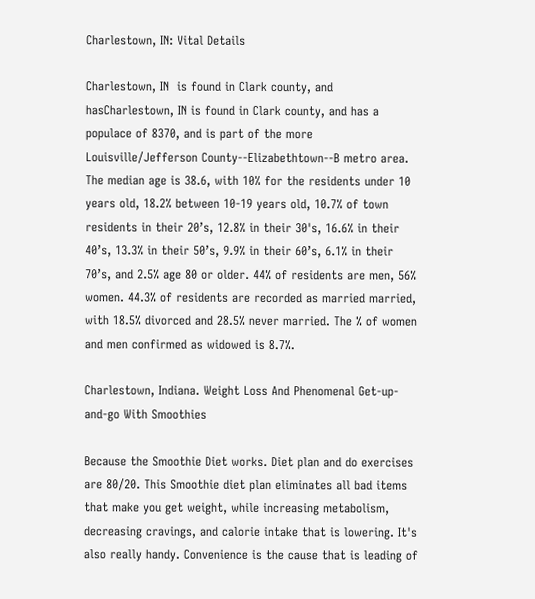Charlestown, IN: Vital Details

Charlestown, IN  is found in Clark county, and hasCharlestown, IN is found in Clark county, and has a populace of 8370, and is part of the more Louisville/Jefferson County--Elizabethtown--B metro area. The median age is 38.6, with 10% for the residents under 10 years old, 18.2% between 10-19 years old, 10.7% of town residents in their 20’s, 12.8% in their 30's, 16.6% in their 40’s, 13.3% in their 50’s, 9.9% in their 60’s, 6.1% in their 70’s, and 2.5% age 80 or older. 44% of residents are men, 56% women. 44.3% of residents are recorded as married married, with 18.5% divorced and 28.5% never married. The % of women and men confirmed as widowed is 8.7%.

Charlestown, Indiana. Weight Loss And Phenomenal Get-up-and-go With Smoothies

Because the Smoothie Diet works. Diet plan and do exercises are 80/20. This Smoothie diet plan eliminates all bad items that make you get weight, while increasing metabolism, decreasing cravings, and calorie intake that is lowering. It's also really handy. Convenience is the cause that is leading of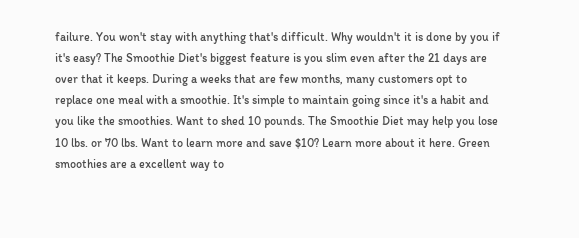failure. You won't stay with anything that's difficult. Why wouldn't it is done by you if it's easy? The Smoothie Diet's biggest feature is you slim even after the 21 days are over that it keeps. During a weeks that are few months, many customers opt to replace one meal with a smoothie. It's simple to maintain going since it's a habit and you like the smoothies. Want to shed 10 pounds. The Smoothie Diet may help you lose 10 lbs. or 70 lbs. Want to learn more and save $10? Learn more about it here. Green smoothies are a excellent way to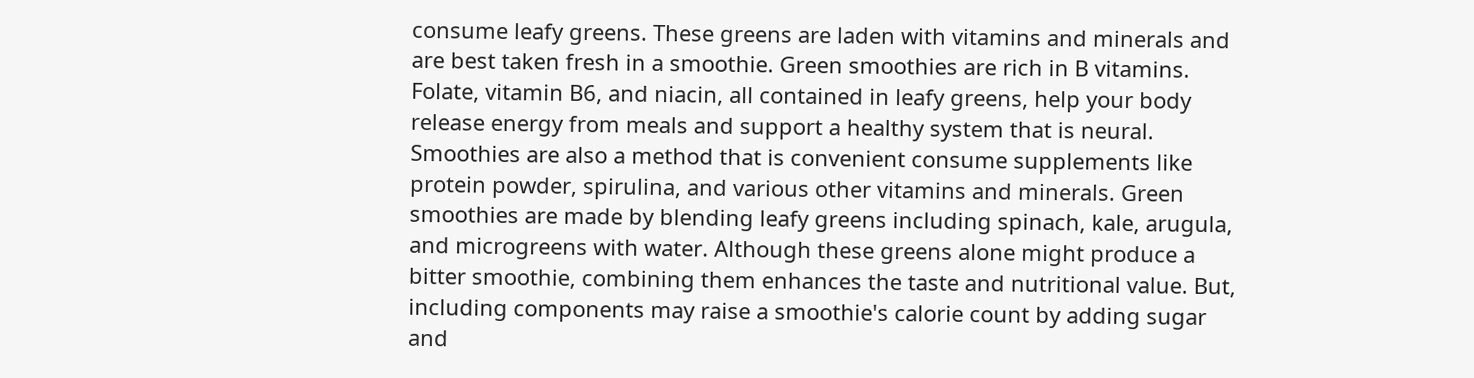consume leafy greens. These greens are laden with vitamins and minerals and are best taken fresh in a smoothie. Green smoothies are rich in B vitamins. Folate, vitamin B6, and niacin, all contained in leafy greens, help your body release energy from meals and support a healthy system that is neural. Smoothies are also a method that is convenient consume supplements like protein powder, spirulina, and various other vitamins and minerals. Green smoothies are made by blending leafy greens including spinach, kale, arugula, and microgreens with water. Although these greens alone might produce a bitter smoothie, combining them enhances the taste and nutritional value. But, including components may raise a smoothie's calorie count by adding sugar and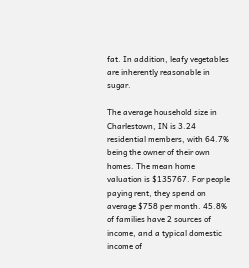fat. In addition, leafy vegetables are inherently reasonable in sugar.

The average household size in Charlestown, IN is 3.24 residential members, with 64.7% being the owner of their own homes. The mean home valuation is $135767. For people paying rent, they spend on average $758 per month. 45.8% of families have 2 sources of income, and a typical domestic income of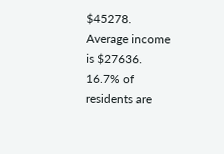$45278. Average income is $27636. 16.7% of residents are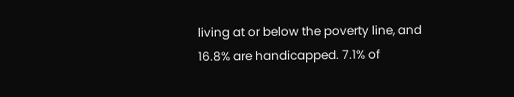living at or below the poverty line, and 16.8% are handicapped. 7.1% of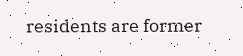residents are former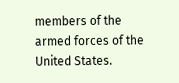members of the armed forces of the United States.